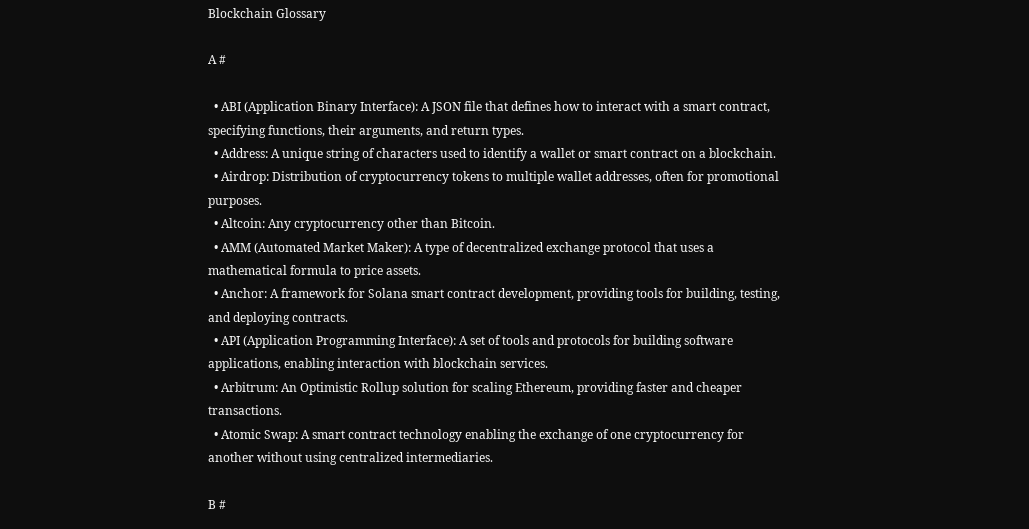Blockchain Glossary

A #

  • ABI (Application Binary Interface): A JSON file that defines how to interact with a smart contract, specifying functions, their arguments, and return types.
  • Address: A unique string of characters used to identify a wallet or smart contract on a blockchain.
  • Airdrop: Distribution of cryptocurrency tokens to multiple wallet addresses, often for promotional purposes.
  • Altcoin: Any cryptocurrency other than Bitcoin.
  • AMM (Automated Market Maker): A type of decentralized exchange protocol that uses a mathematical formula to price assets.
  • Anchor: A framework for Solana smart contract development, providing tools for building, testing, and deploying contracts.
  • API (Application Programming Interface): A set of tools and protocols for building software applications, enabling interaction with blockchain services.
  • Arbitrum: An Optimistic Rollup solution for scaling Ethereum, providing faster and cheaper transactions.
  • Atomic Swap: A smart contract technology enabling the exchange of one cryptocurrency for another without using centralized intermediaries.

B #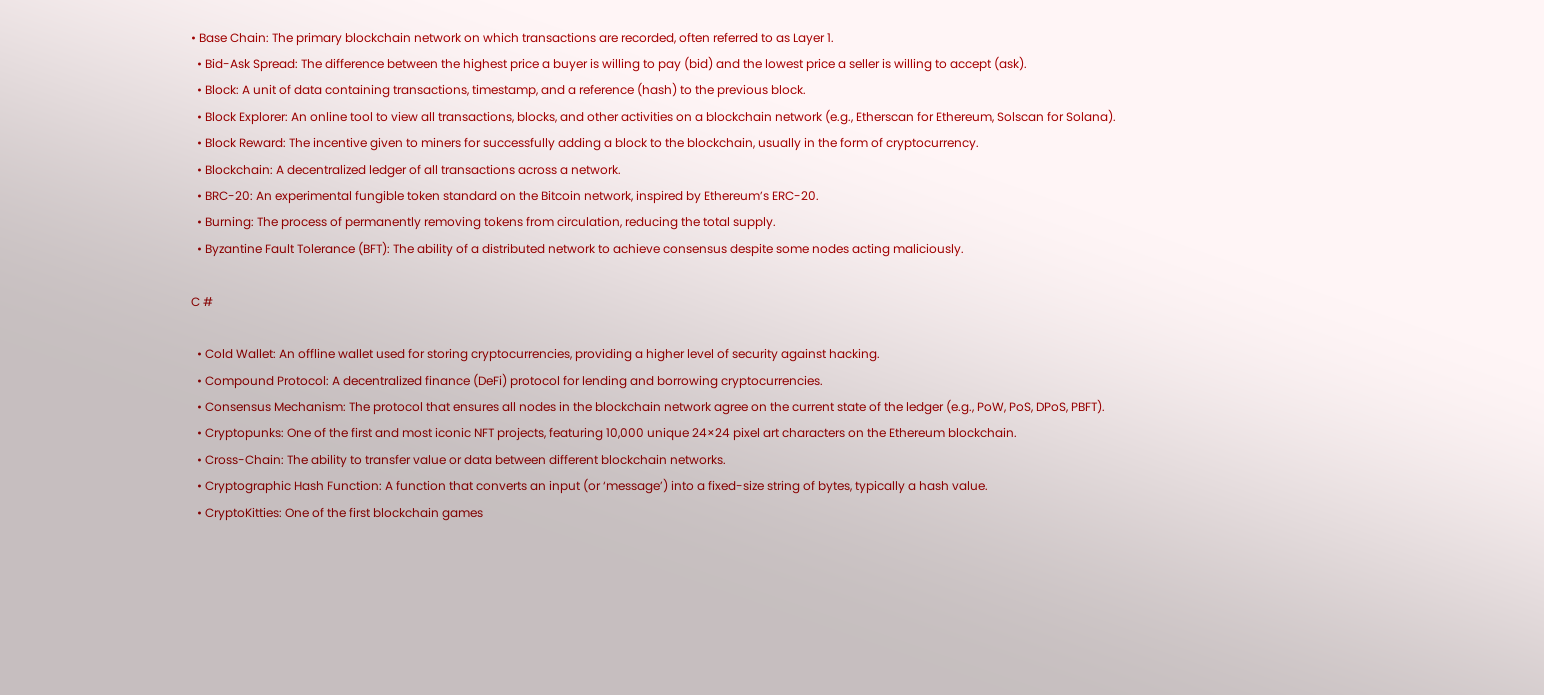• Base Chain: The primary blockchain network on which transactions are recorded, often referred to as Layer 1.
  • Bid-Ask Spread: The difference between the highest price a buyer is willing to pay (bid) and the lowest price a seller is willing to accept (ask).
  • Block: A unit of data containing transactions, timestamp, and a reference (hash) to the previous block.
  • Block Explorer: An online tool to view all transactions, blocks, and other activities on a blockchain network (e.g., Etherscan for Ethereum, Solscan for Solana).
  • Block Reward: The incentive given to miners for successfully adding a block to the blockchain, usually in the form of cryptocurrency.
  • Blockchain: A decentralized ledger of all transactions across a network.
  • BRC-20: An experimental fungible token standard on the Bitcoin network, inspired by Ethereum’s ERC-20.
  • Burning: The process of permanently removing tokens from circulation, reducing the total supply.
  • Byzantine Fault Tolerance (BFT): The ability of a distributed network to achieve consensus despite some nodes acting maliciously.

C #

  • Cold Wallet: An offline wallet used for storing cryptocurrencies, providing a higher level of security against hacking.
  • Compound Protocol: A decentralized finance (DeFi) protocol for lending and borrowing cryptocurrencies.
  • Consensus Mechanism: The protocol that ensures all nodes in the blockchain network agree on the current state of the ledger (e.g., PoW, PoS, DPoS, PBFT).
  • Cryptopunks: One of the first and most iconic NFT projects, featuring 10,000 unique 24×24 pixel art characters on the Ethereum blockchain.
  • Cross-Chain: The ability to transfer value or data between different blockchain networks.
  • Cryptographic Hash Function: A function that converts an input (or ‘message’) into a fixed-size string of bytes, typically a hash value.
  • CryptoKitties: One of the first blockchain games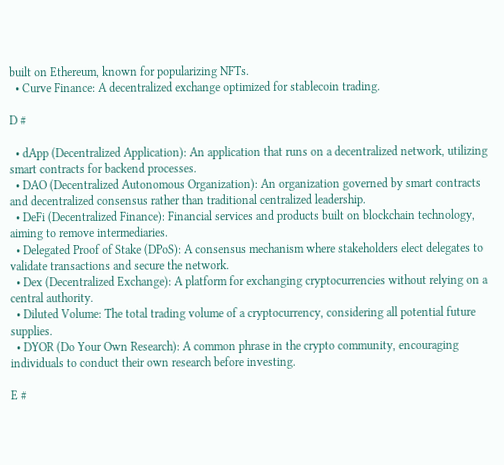built on Ethereum, known for popularizing NFTs.
  • Curve Finance: A decentralized exchange optimized for stablecoin trading.

D #

  • dApp (Decentralized Application): An application that runs on a decentralized network, utilizing smart contracts for backend processes.
  • DAO (Decentralized Autonomous Organization): An organization governed by smart contracts and decentralized consensus rather than traditional centralized leadership.
  • DeFi (Decentralized Finance): Financial services and products built on blockchain technology, aiming to remove intermediaries.
  • Delegated Proof of Stake (DPoS): A consensus mechanism where stakeholders elect delegates to validate transactions and secure the network.
  • Dex (Decentralized Exchange): A platform for exchanging cryptocurrencies without relying on a central authority.
  • Diluted Volume: The total trading volume of a cryptocurrency, considering all potential future supplies.
  • DYOR (Do Your Own Research): A common phrase in the crypto community, encouraging individuals to conduct their own research before investing.

E #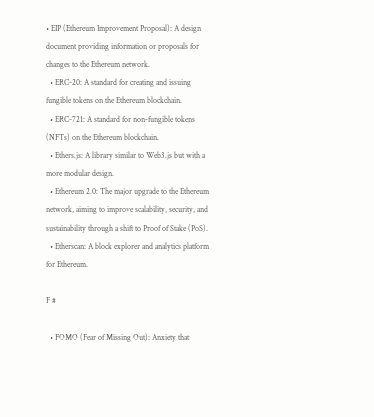• EIP (Ethereum Improvement Proposal): A design document providing information or proposals for changes to the Ethereum network.
  • ERC-20: A standard for creating and issuing fungible tokens on the Ethereum blockchain.
  • ERC-721: A standard for non-fungible tokens (NFTs) on the Ethereum blockchain.
  • Ethers.js: A library similar to Web3.js but with a more modular design.
  • Ethereum 2.0: The major upgrade to the Ethereum network, aiming to improve scalability, security, and sustainability through a shift to Proof of Stake (PoS).
  • Etherscan: A block explorer and analytics platform for Ethereum.

F #

  • FOMO (Fear of Missing Out): Anxiety that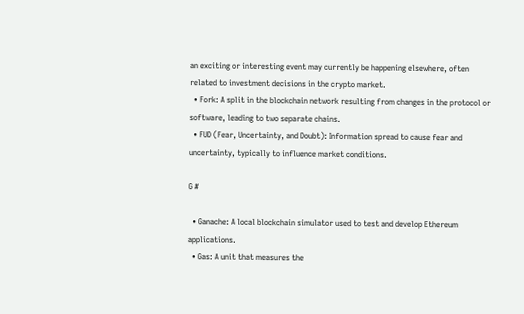an exciting or interesting event may currently be happening elsewhere, often related to investment decisions in the crypto market.
  • Fork: A split in the blockchain network resulting from changes in the protocol or software, leading to two separate chains.
  • FUD (Fear, Uncertainty, and Doubt): Information spread to cause fear and uncertainty, typically to influence market conditions.

G #

  • Ganache: A local blockchain simulator used to test and develop Ethereum applications.
  • Gas: A unit that measures the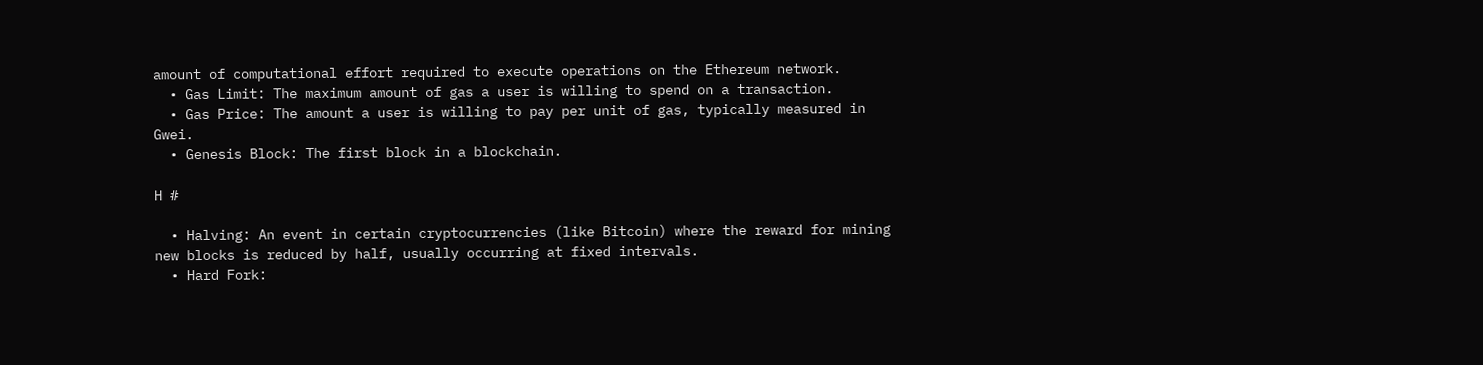amount of computational effort required to execute operations on the Ethereum network.
  • Gas Limit: The maximum amount of gas a user is willing to spend on a transaction.
  • Gas Price: The amount a user is willing to pay per unit of gas, typically measured in Gwei.
  • Genesis Block: The first block in a blockchain.

H #

  • Halving: An event in certain cryptocurrencies (like Bitcoin) where the reward for mining new blocks is reduced by half, usually occurring at fixed intervals.
  • Hard Fork: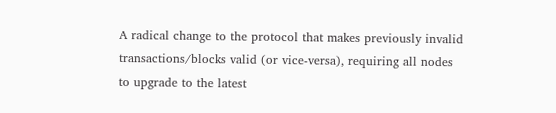A radical change to the protocol that makes previously invalid transactions/blocks valid (or vice-versa), requiring all nodes to upgrade to the latest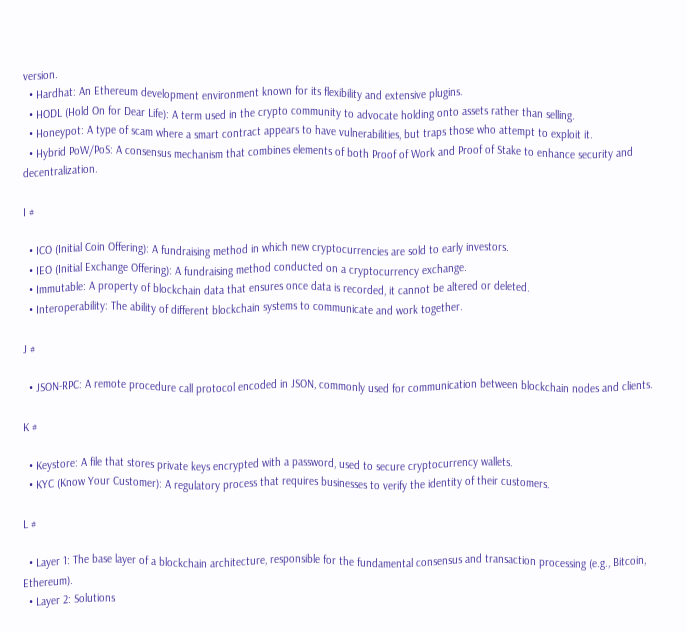version.
  • Hardhat: An Ethereum development environment known for its flexibility and extensive plugins.
  • HODL (Hold On for Dear Life): A term used in the crypto community to advocate holding onto assets rather than selling.
  • Honeypot: A type of scam where a smart contract appears to have vulnerabilities, but traps those who attempt to exploit it.
  • Hybrid PoW/PoS: A consensus mechanism that combines elements of both Proof of Work and Proof of Stake to enhance security and decentralization.

I #

  • ICO (Initial Coin Offering): A fundraising method in which new cryptocurrencies are sold to early investors.
  • IEO (Initial Exchange Offering): A fundraising method conducted on a cryptocurrency exchange.
  • Immutable: A property of blockchain data that ensures once data is recorded, it cannot be altered or deleted.
  • Interoperability: The ability of different blockchain systems to communicate and work together.

J #

  • JSON-RPC: A remote procedure call protocol encoded in JSON, commonly used for communication between blockchain nodes and clients.

K #

  • Keystore: A file that stores private keys encrypted with a password, used to secure cryptocurrency wallets.
  • KYC (Know Your Customer): A regulatory process that requires businesses to verify the identity of their customers.

L #

  • Layer 1: The base layer of a blockchain architecture, responsible for the fundamental consensus and transaction processing (e.g., Bitcoin, Ethereum).
  • Layer 2: Solutions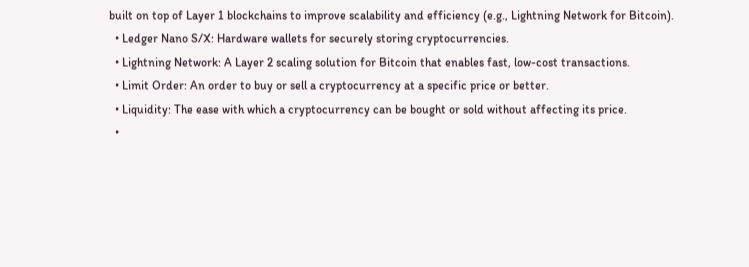built on top of Layer 1 blockchains to improve scalability and efficiency (e.g., Lightning Network for Bitcoin).
  • Ledger Nano S/X: Hardware wallets for securely storing cryptocurrencies.
  • Lightning Network: A Layer 2 scaling solution for Bitcoin that enables fast, low-cost transactions.
  • Limit Order: An order to buy or sell a cryptocurrency at a specific price or better.
  • Liquidity: The ease with which a cryptocurrency can be bought or sold without affecting its price.
  •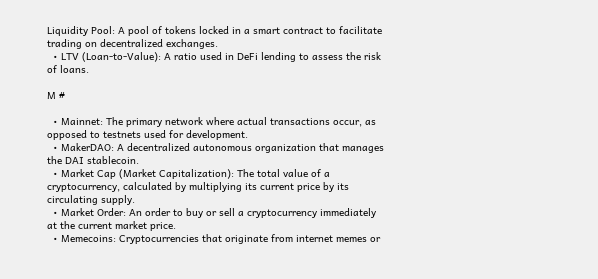Liquidity Pool: A pool of tokens locked in a smart contract to facilitate trading on decentralized exchanges.
  • LTV (Loan-to-Value): A ratio used in DeFi lending to assess the risk of loans.

M #

  • Mainnet: The primary network where actual transactions occur, as opposed to testnets used for development.
  • MakerDAO: A decentralized autonomous organization that manages the DAI stablecoin.
  • Market Cap (Market Capitalization): The total value of a cryptocurrency, calculated by multiplying its current price by its circulating supply.
  • Market Order: An order to buy or sell a cryptocurrency immediately at the current market price.
  • Memecoins: Cryptocurrencies that originate from internet memes or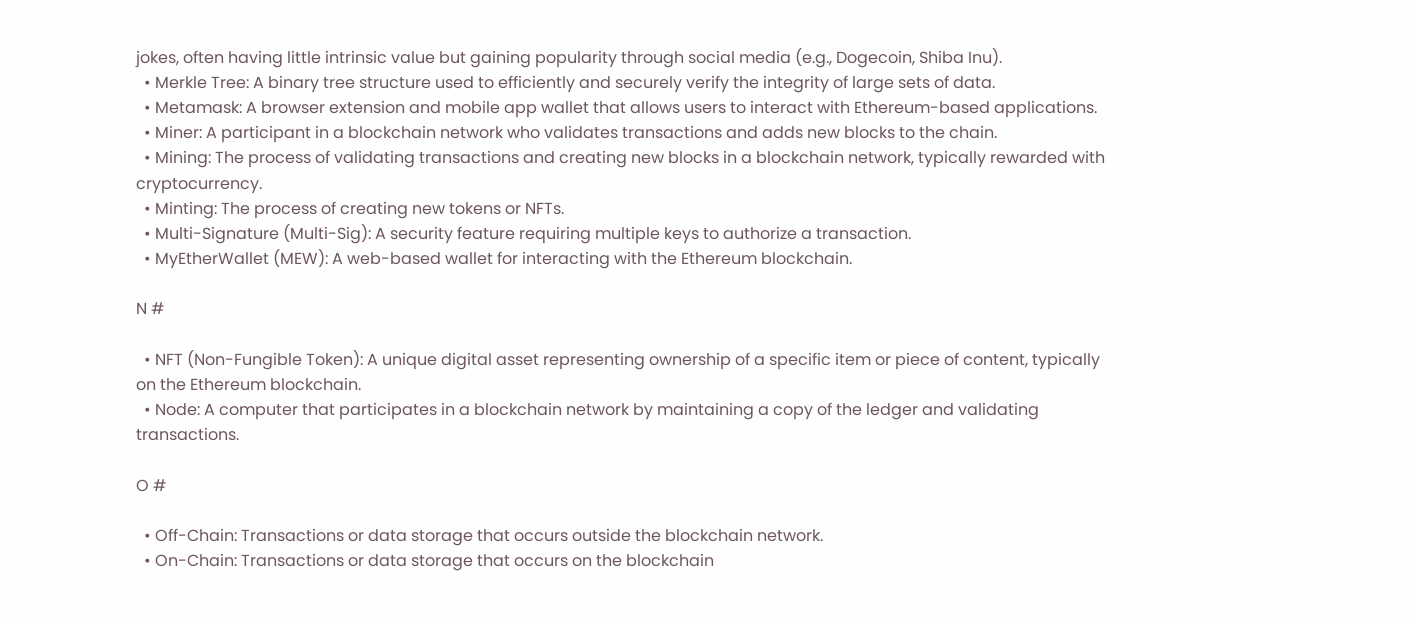jokes, often having little intrinsic value but gaining popularity through social media (e.g., Dogecoin, Shiba Inu).
  • Merkle Tree: A binary tree structure used to efficiently and securely verify the integrity of large sets of data.
  • Metamask: A browser extension and mobile app wallet that allows users to interact with Ethereum-based applications.
  • Miner: A participant in a blockchain network who validates transactions and adds new blocks to the chain.
  • Mining: The process of validating transactions and creating new blocks in a blockchain network, typically rewarded with cryptocurrency.
  • Minting: The process of creating new tokens or NFTs.
  • Multi-Signature (Multi-Sig): A security feature requiring multiple keys to authorize a transaction.
  • MyEtherWallet (MEW): A web-based wallet for interacting with the Ethereum blockchain.

N #

  • NFT (Non-Fungible Token): A unique digital asset representing ownership of a specific item or piece of content, typically on the Ethereum blockchain.
  • Node: A computer that participates in a blockchain network by maintaining a copy of the ledger and validating transactions.

O #

  • Off-Chain: Transactions or data storage that occurs outside the blockchain network.
  • On-Chain: Transactions or data storage that occurs on the blockchain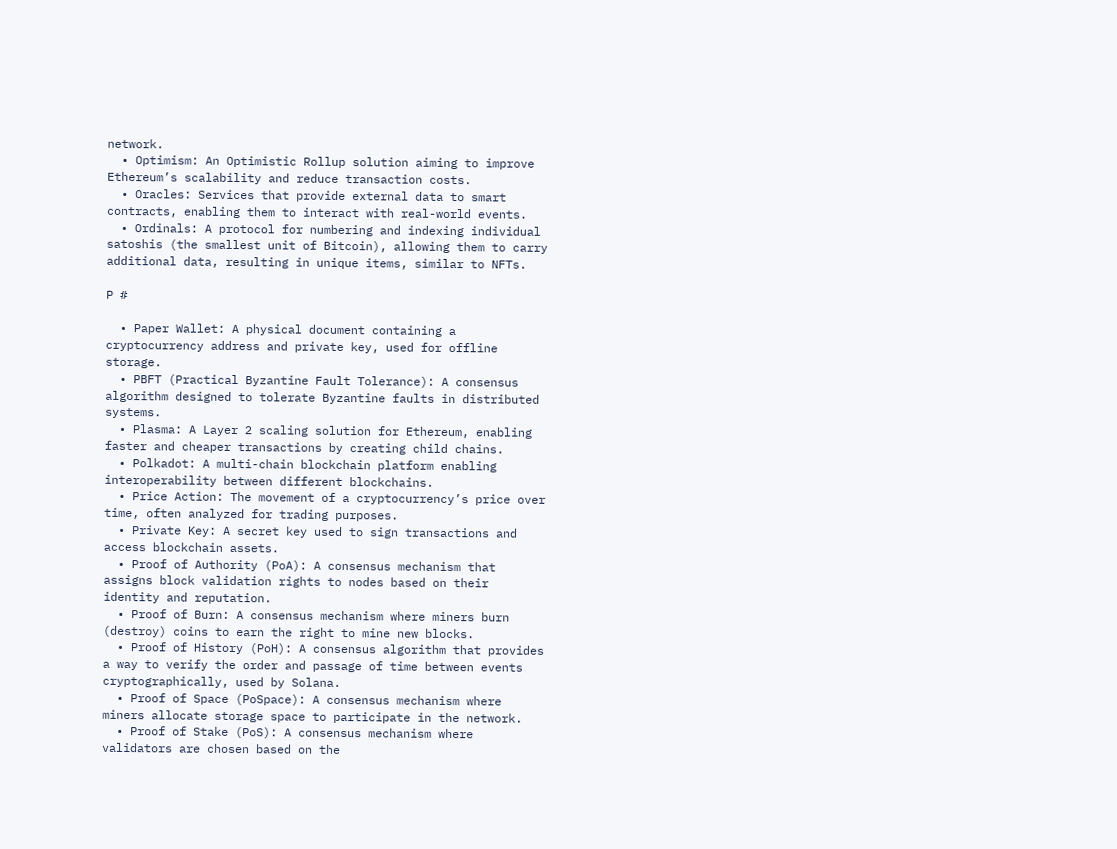network.
  • Optimism: An Optimistic Rollup solution aiming to improve Ethereum’s scalability and reduce transaction costs.
  • Oracles: Services that provide external data to smart contracts, enabling them to interact with real-world events.
  • Ordinals: A protocol for numbering and indexing individual satoshis (the smallest unit of Bitcoin), allowing them to carry additional data, resulting in unique items, similar to NFTs.

P #

  • Paper Wallet: A physical document containing a cryptocurrency address and private key, used for offline storage.
  • PBFT (Practical Byzantine Fault Tolerance): A consensus algorithm designed to tolerate Byzantine faults in distributed systems.
  • Plasma: A Layer 2 scaling solution for Ethereum, enabling faster and cheaper transactions by creating child chains.
  • Polkadot: A multi-chain blockchain platform enabling interoperability between different blockchains.
  • Price Action: The movement of a cryptocurrency’s price over time, often analyzed for trading purposes.
  • Private Key: A secret key used to sign transactions and access blockchain assets.
  • Proof of Authority (PoA): A consensus mechanism that assigns block validation rights to nodes based on their identity and reputation.
  • Proof of Burn: A consensus mechanism where miners burn (destroy) coins to earn the right to mine new blocks.
  • Proof of History (PoH): A consensus algorithm that provides a way to verify the order and passage of time between events cryptographically, used by Solana.
  • Proof of Space (PoSpace): A consensus mechanism where miners allocate storage space to participate in the network.
  • Proof of Stake (PoS): A consensus mechanism where validators are chosen based on the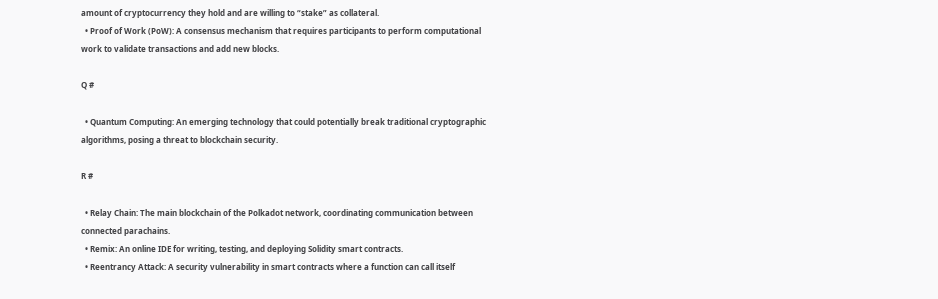amount of cryptocurrency they hold and are willing to “stake” as collateral.
  • Proof of Work (PoW): A consensus mechanism that requires participants to perform computational work to validate transactions and add new blocks.

Q #

  • Quantum Computing: An emerging technology that could potentially break traditional cryptographic algorithms, posing a threat to blockchain security.

R #

  • Relay Chain: The main blockchain of the Polkadot network, coordinating communication between connected parachains.
  • Remix: An online IDE for writing, testing, and deploying Solidity smart contracts.
  • Reentrancy Attack: A security vulnerability in smart contracts where a function can call itself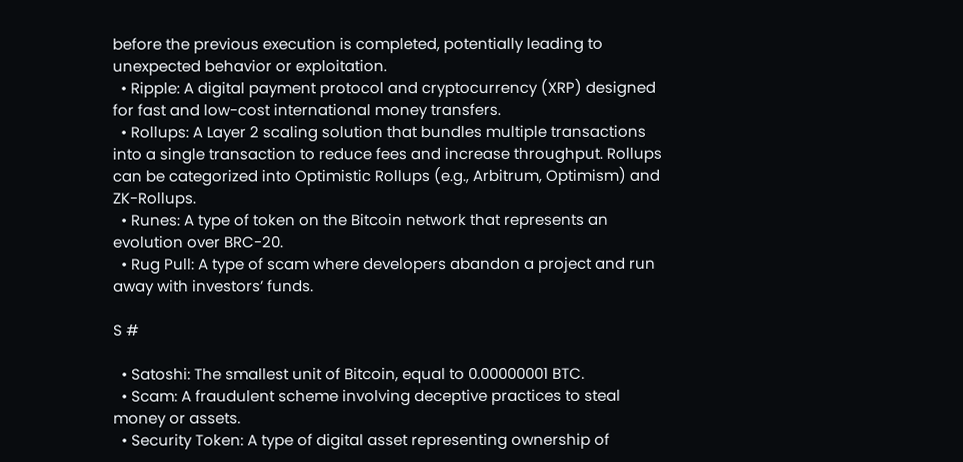before the previous execution is completed, potentially leading to unexpected behavior or exploitation.
  • Ripple: A digital payment protocol and cryptocurrency (XRP) designed for fast and low-cost international money transfers.
  • Rollups: A Layer 2 scaling solution that bundles multiple transactions into a single transaction to reduce fees and increase throughput. Rollups can be categorized into Optimistic Rollups (e.g., Arbitrum, Optimism) and ZK-Rollups.
  • Runes: A type of token on the Bitcoin network that represents an evolution over BRC-20.
  • Rug Pull: A type of scam where developers abandon a project and run away with investors’ funds.

S #

  • Satoshi: The smallest unit of Bitcoin, equal to 0.00000001 BTC.
  • Scam: A fraudulent scheme involving deceptive practices to steal money or assets.
  • Security Token: A type of digital asset representing ownership of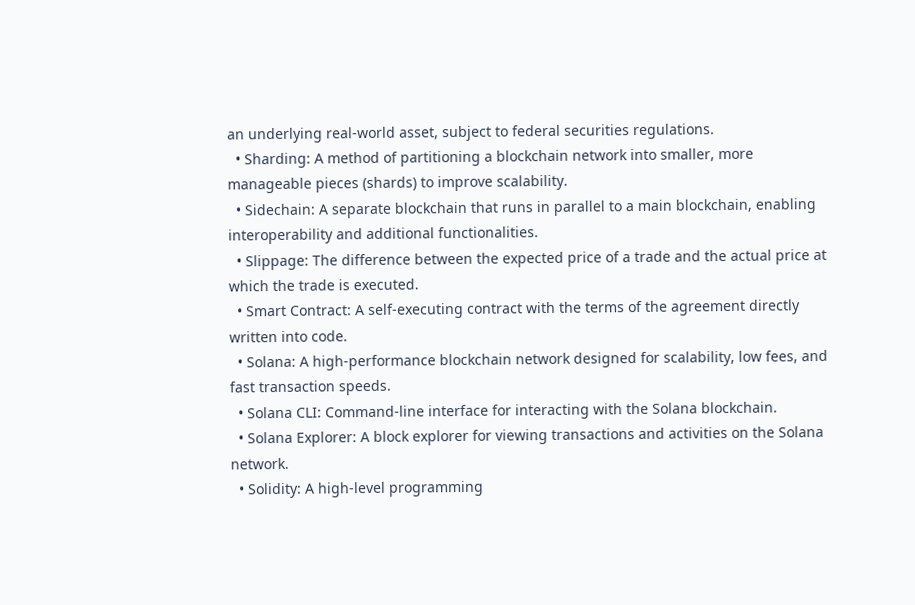an underlying real-world asset, subject to federal securities regulations.
  • Sharding: A method of partitioning a blockchain network into smaller, more manageable pieces (shards) to improve scalability.
  • Sidechain: A separate blockchain that runs in parallel to a main blockchain, enabling interoperability and additional functionalities.
  • Slippage: The difference between the expected price of a trade and the actual price at which the trade is executed.
  • Smart Contract: A self-executing contract with the terms of the agreement directly written into code.
  • Solana: A high-performance blockchain network designed for scalability, low fees, and fast transaction speeds.
  • Solana CLI: Command-line interface for interacting with the Solana blockchain.
  • Solana Explorer: A block explorer for viewing transactions and activities on the Solana network.
  • Solidity: A high-level programming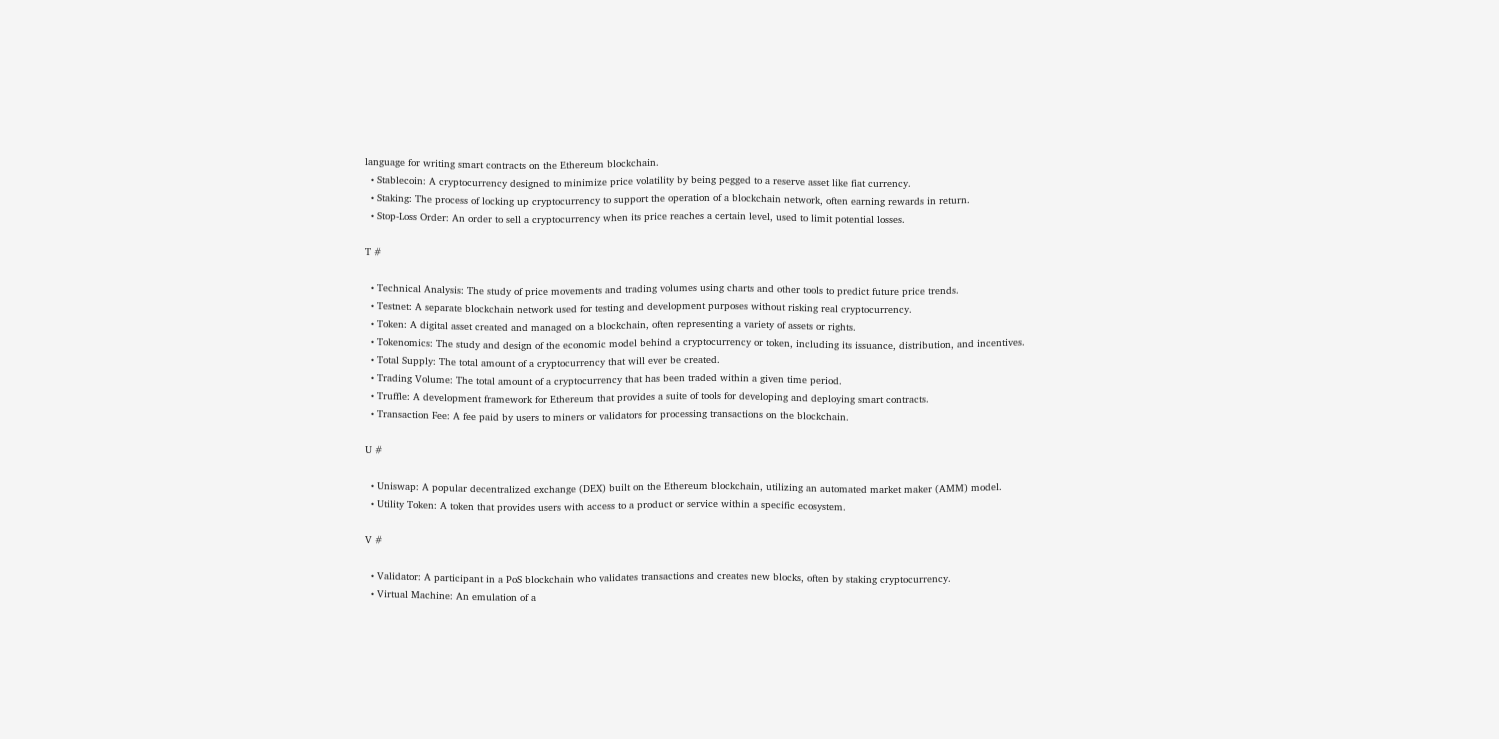language for writing smart contracts on the Ethereum blockchain.
  • Stablecoin: A cryptocurrency designed to minimize price volatility by being pegged to a reserve asset like fiat currency.
  • Staking: The process of locking up cryptocurrency to support the operation of a blockchain network, often earning rewards in return.
  • Stop-Loss Order: An order to sell a cryptocurrency when its price reaches a certain level, used to limit potential losses.

T #

  • Technical Analysis: The study of price movements and trading volumes using charts and other tools to predict future price trends.
  • Testnet: A separate blockchain network used for testing and development purposes without risking real cryptocurrency.
  • Token: A digital asset created and managed on a blockchain, often representing a variety of assets or rights.
  • Tokenomics: The study and design of the economic model behind a cryptocurrency or token, including its issuance, distribution, and incentives.
  • Total Supply: The total amount of a cryptocurrency that will ever be created.
  • Trading Volume: The total amount of a cryptocurrency that has been traded within a given time period.
  • Truffle: A development framework for Ethereum that provides a suite of tools for developing and deploying smart contracts.
  • Transaction Fee: A fee paid by users to miners or validators for processing transactions on the blockchain.

U #

  • Uniswap: A popular decentralized exchange (DEX) built on the Ethereum blockchain, utilizing an automated market maker (AMM) model.
  • Utility Token: A token that provides users with access to a product or service within a specific ecosystem.

V #

  • Validator: A participant in a PoS blockchain who validates transactions and creates new blocks, often by staking cryptocurrency.
  • Virtual Machine: An emulation of a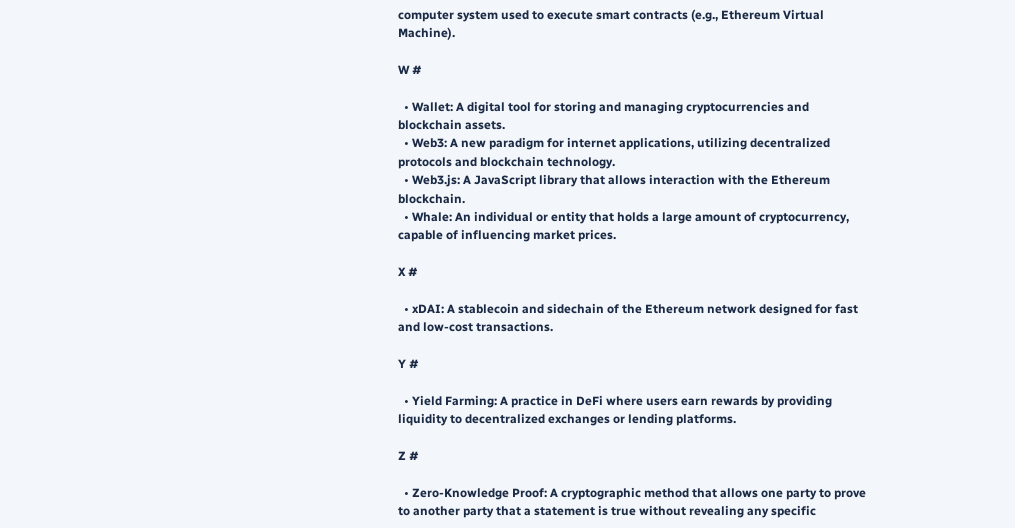computer system used to execute smart contracts (e.g., Ethereum Virtual Machine).

W #

  • Wallet: A digital tool for storing and managing cryptocurrencies and blockchain assets.
  • Web3: A new paradigm for internet applications, utilizing decentralized protocols and blockchain technology.
  • Web3.js: A JavaScript library that allows interaction with the Ethereum blockchain.
  • Whale: An individual or entity that holds a large amount of cryptocurrency, capable of influencing market prices.

X #

  • xDAI: A stablecoin and sidechain of the Ethereum network designed for fast and low-cost transactions.

Y #

  • Yield Farming: A practice in DeFi where users earn rewards by providing liquidity to decentralized exchanges or lending platforms.

Z #

  • Zero-Knowledge Proof: A cryptographic method that allows one party to prove to another party that a statement is true without revealing any specific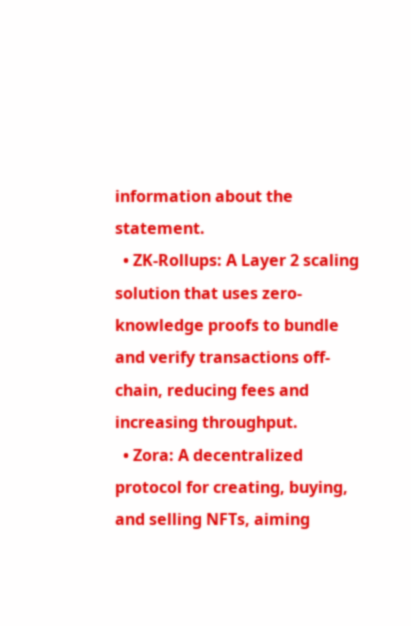information about the statement.
  • ZK-Rollups: A Layer 2 scaling solution that uses zero-knowledge proofs to bundle and verify transactions off-chain, reducing fees and increasing throughput.
  • Zora: A decentralized protocol for creating, buying, and selling NFTs, aiming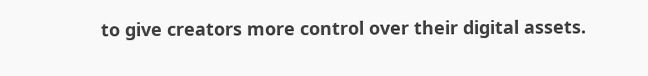to give creators more control over their digital assets.